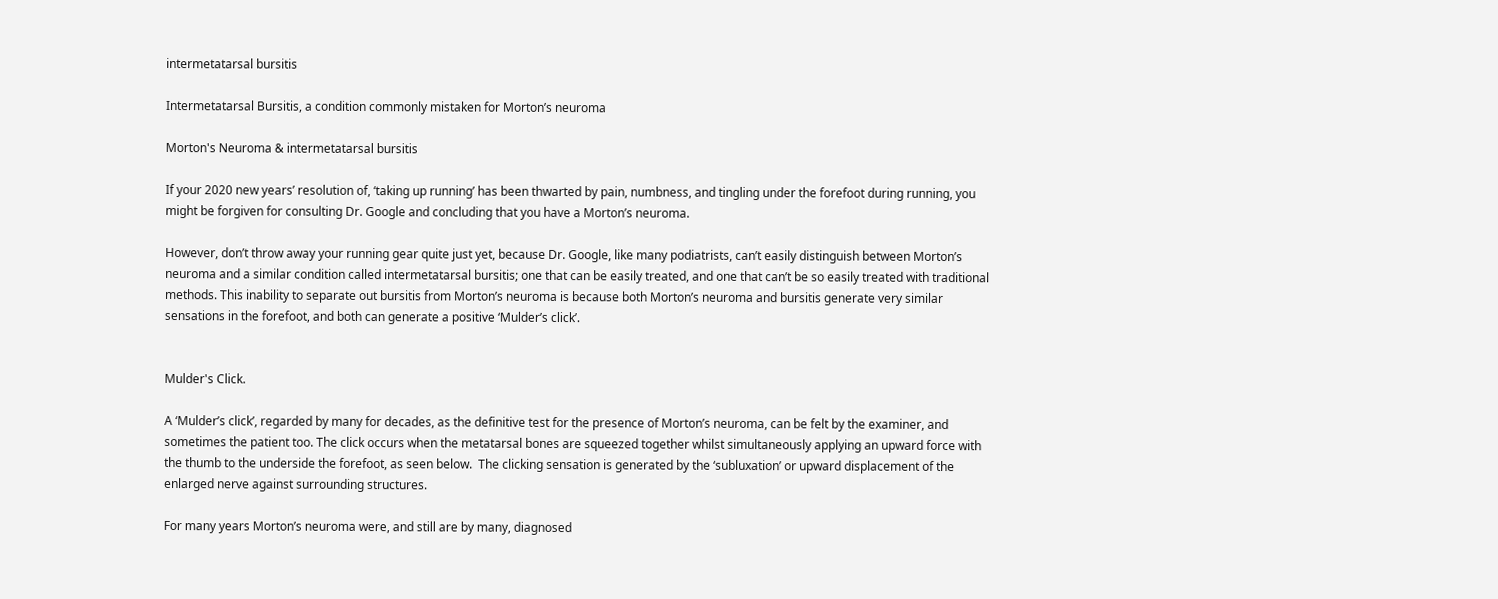intermetatarsal bursitis

Intermetatarsal Bursitis, a condition commonly mistaken for Morton’s neuroma

Morton's Neuroma & intermetatarsal bursitis

If your 2020 new years’ resolution of, ‘taking up running’ has been thwarted by pain, numbness, and tingling under the forefoot during running, you might be forgiven for consulting Dr. Google and concluding that you have a Morton’s neuroma.

However, don’t throw away your running gear quite just yet, because Dr. Google, like many podiatrists, can’t easily distinguish between Morton’s neuroma and a similar condition called intermetatarsal bursitis; one that can be easily treated, and one that can’t be so easily treated with traditional methods. This inability to separate out bursitis from Morton’s neuroma is because both Morton’s neuroma and bursitis generate very similar sensations in the forefoot, and both can generate a positive ‘Mulder’s click’.


Mulder's Click.

A ‘Mulder’s click’, regarded by many for decades, as the definitive test for the presence of Morton’s neuroma, can be felt by the examiner, and sometimes the patient too. The click occurs when the metatarsal bones are squeezed together whilst simultaneously applying an upward force with the thumb to the underside the forefoot, as seen below.  The clicking sensation is generated by the ‘subluxation’ or upward displacement of the enlarged nerve against surrounding structures.

For many years Morton’s neuroma were, and still are by many, diagnosed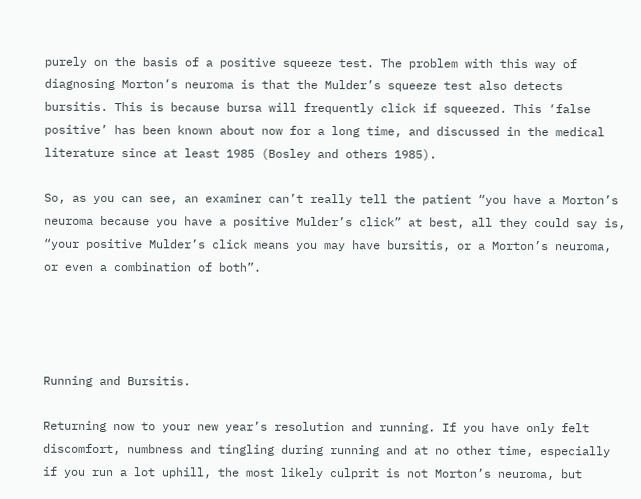purely on the basis of a positive squeeze test. The problem with this way of diagnosing Morton’s neuroma is that the Mulder’s squeeze test also detects bursitis. This is because bursa will frequently click if squeezed. This ‘false positive’ has been known about now for a long time, and discussed in the medical literature since at least 1985 (Bosley and others 1985).

So, as you can see, an examiner can’t really tell the patient “you have a Morton’s neuroma because you have a positive Mulder’s click” at best, all they could say is, “your positive Mulder’s click means you may have bursitis, or a Morton’s neuroma, or even a combination of both”.




Running and Bursitis.

Returning now to your new year’s resolution and running. If you have only felt discomfort, numbness and tingling during running and at no other time, especially if you run a lot uphill, the most likely culprit is not Morton’s neuroma, but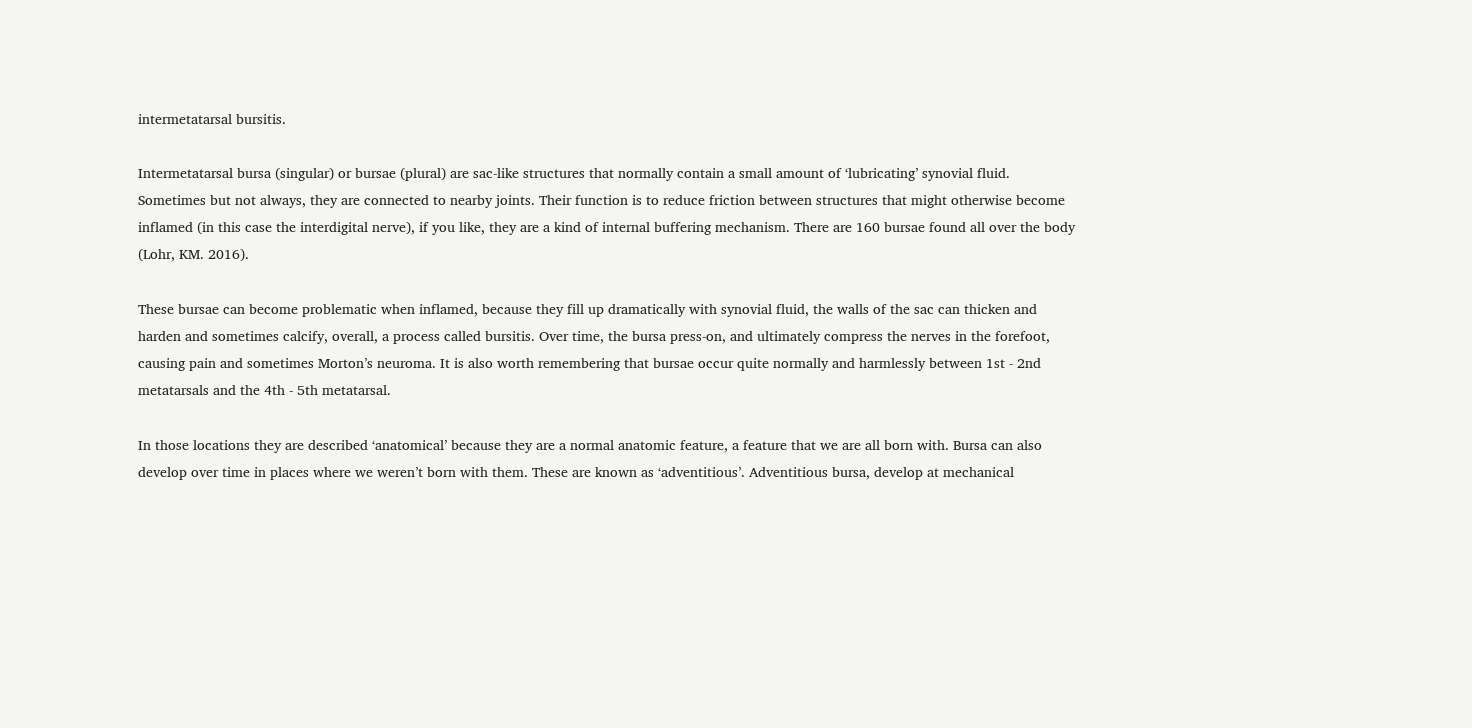intermetatarsal bursitis.

Intermetatarsal bursa (singular) or bursae (plural) are sac-like structures that normally contain a small amount of ‘lubricating’ synovial fluid. Sometimes but not always, they are connected to nearby joints. Their function is to reduce friction between structures that might otherwise become inflamed (in this case the interdigital nerve), if you like, they are a kind of internal buffering mechanism. There are 160 bursae found all over the body (Lohr, KM. 2016).

These bursae can become problematic when inflamed, because they fill up dramatically with synovial fluid, the walls of the sac can thicken and harden and sometimes calcify, overall, a process called bursitis. Over time, the bursa press-on, and ultimately compress the nerves in the forefoot, causing pain and sometimes Morton’s neuroma. It is also worth remembering that bursae occur quite normally and harmlessly between 1st - 2nd metatarsals and the 4th - 5th metatarsal.

In those locations they are described ‘anatomical’ because they are a normal anatomic feature, a feature that we are all born with. Bursa can also develop over time in places where we weren’t born with them. These are known as ‘adventitious’. Adventitious bursa, develop at mechanical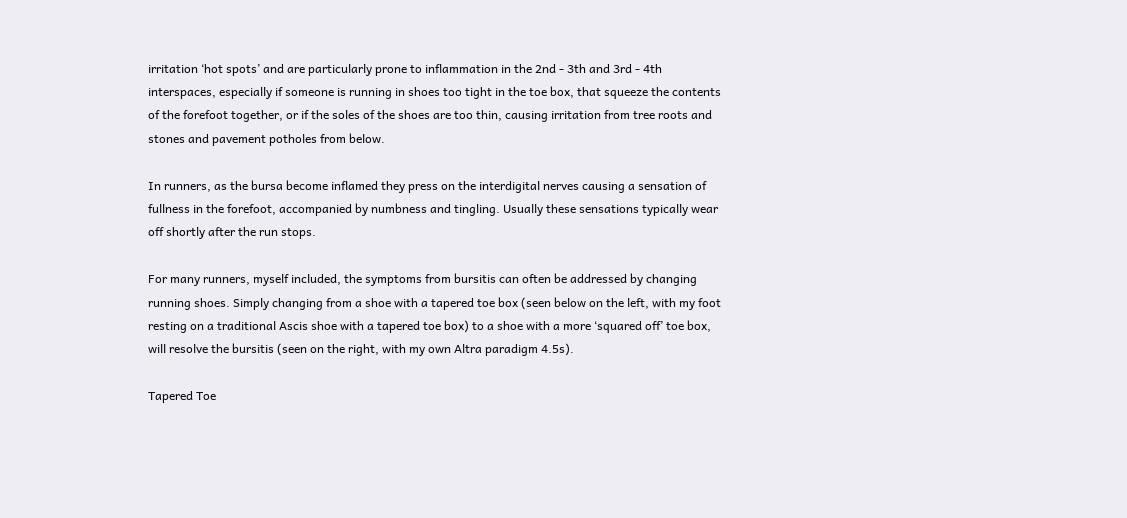irritation ‘hot spots’ and are particularly prone to inflammation in the 2nd - 3th and 3rd - 4th interspaces, especially if someone is running in shoes too tight in the toe box, that squeeze the contents of the forefoot together, or if the soles of the shoes are too thin, causing irritation from tree roots and stones and pavement potholes from below.

In runners, as the bursa become inflamed they press on the interdigital nerves causing a sensation of fullness in the forefoot, accompanied by numbness and tingling. Usually these sensations typically wear off shortly after the run stops.

For many runners, myself included, the symptoms from bursitis can often be addressed by changing running shoes. Simply changing from a shoe with a tapered toe box (seen below on the left, with my foot resting on a traditional Ascis shoe with a tapered toe box) to a shoe with a more ‘squared off’ toe box, will resolve the bursitis (seen on the right, with my own Altra paradigm 4.5s).

Tapered Toe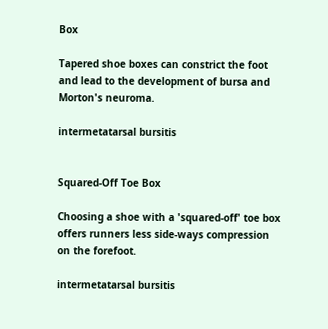Box

Tapered shoe boxes can constrict the foot and lead to the development of bursa and Morton's neuroma.

intermetatarsal bursitis


Squared-Off Toe Box

Choosing a shoe with a 'squared-off' toe box offers runners less side-ways compression on the forefoot.

intermetatarsal bursitis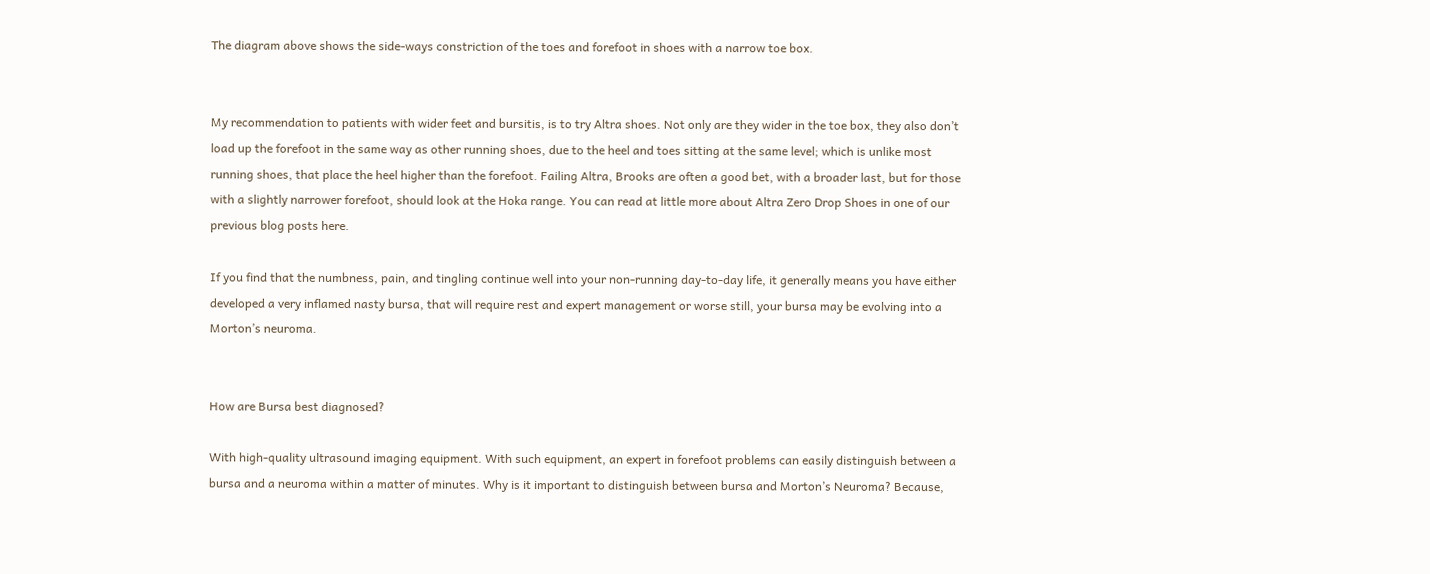The diagram above shows the side-ways constriction of the toes and forefoot in shoes with a narrow toe box.


My recommendation to patients with wider feet and bursitis, is to try Altra shoes. Not only are they wider in the toe box, they also don’t load up the forefoot in the same way as other running shoes, due to the heel and toes sitting at the same level; which is unlike most running shoes, that place the heel higher than the forefoot. Failing Altra, Brooks are often a good bet, with a broader last, but for those with a slightly narrower forefoot, should look at the Hoka range. You can read at little more about Altra Zero Drop Shoes in one of our previous blog posts here.

If you find that the numbness, pain, and tingling continue well into your non-running day-to-day life, it generally means you have either developed a very inflamed nasty bursa, that will require rest and expert management or worse still, your bursa may be evolving into a Morton’s neuroma.


How are Bursa best diagnosed?

With high-quality ultrasound imaging equipment. With such equipment, an expert in forefoot problems can easily distinguish between a bursa and a neuroma within a matter of minutes. Why is it important to distinguish between bursa and Morton’s Neuroma? Because,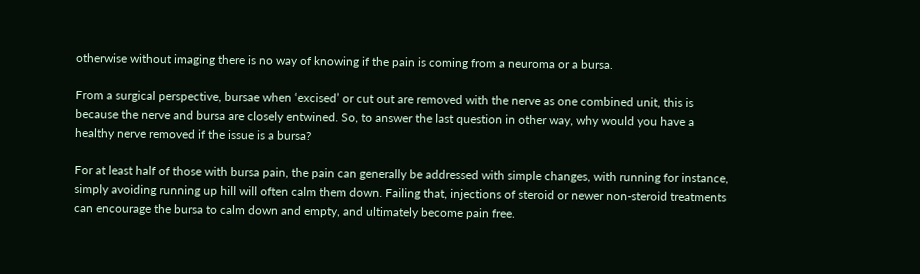otherwise without imaging there is no way of knowing if the pain is coming from a neuroma or a bursa.

From a surgical perspective, bursae when ‘excised’ or cut out are removed with the nerve as one combined unit, this is because the nerve and bursa are closely entwined. So, to answer the last question in other way, why would you have a healthy nerve removed if the issue is a bursa?

For at least half of those with bursa pain, the pain can generally be addressed with simple changes, with running for instance, simply avoiding running up hill will often calm them down. Failing that, injections of steroid or newer non-steroid treatments can encourage the bursa to calm down and empty, and ultimately become pain free.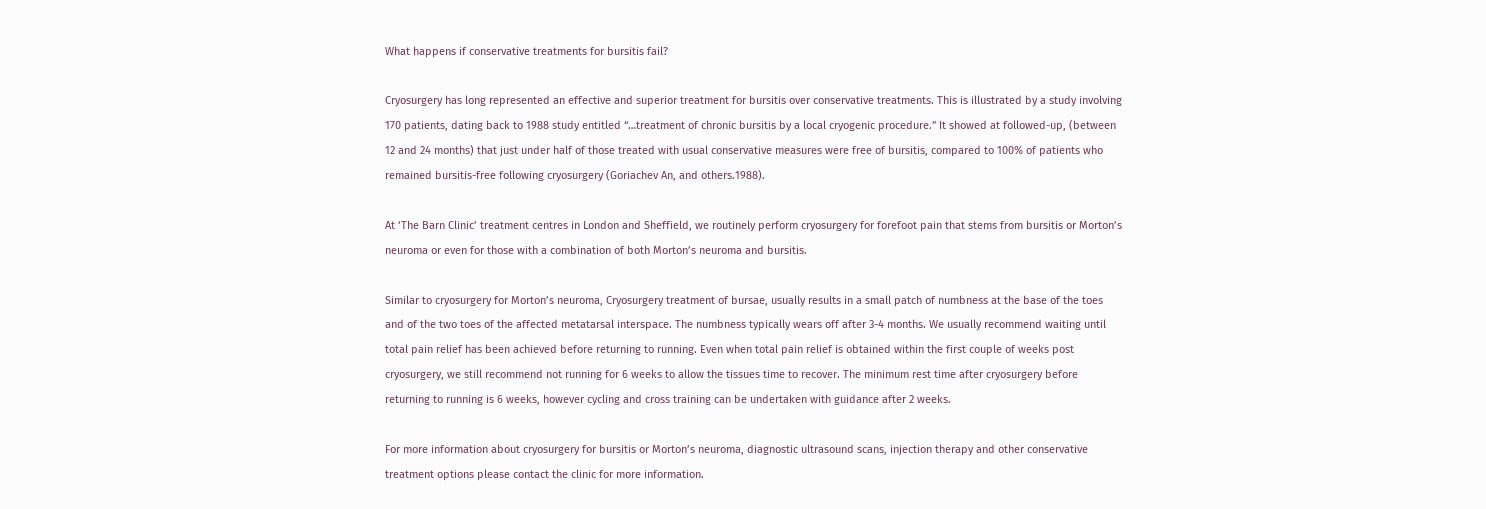What happens if conservative treatments for bursitis fail?

Cryosurgery has long represented an effective and superior treatment for bursitis over conservative treatments. This is illustrated by a study involving 170 patients, dating back to 1988 study entitled “…treatment of chronic bursitis by a local cryogenic procedure.” It showed at followed-up, (between 12 and 24 months) that just under half of those treated with usual conservative measures were free of bursitis, compared to 100% of patients who remained bursitis-free following cryosurgery (Goriachev An, and others.1988).

At ‘The Barn Clinic’ treatment centres in London and Sheffield, we routinely perform cryosurgery for forefoot pain that stems from bursitis or Morton’s neuroma or even for those with a combination of both Morton’s neuroma and bursitis.

Similar to cryosurgery for Morton’s neuroma, Cryosurgery treatment of bursae, usually results in a small patch of numbness at the base of the toes and of the two toes of the affected metatarsal interspace. The numbness typically wears off after 3-4 months. We usually recommend waiting until total pain relief has been achieved before returning to running. Even when total pain relief is obtained within the first couple of weeks post cryosurgery, we still recommend not running for 6 weeks to allow the tissues time to recover. The minimum rest time after cryosurgery before returning to running is 6 weeks, however cycling and cross training can be undertaken with guidance after 2 weeks.

For more information about cryosurgery for bursitis or Morton’s neuroma, diagnostic ultrasound scans, injection therapy and other conservative treatment options please contact the clinic for more information.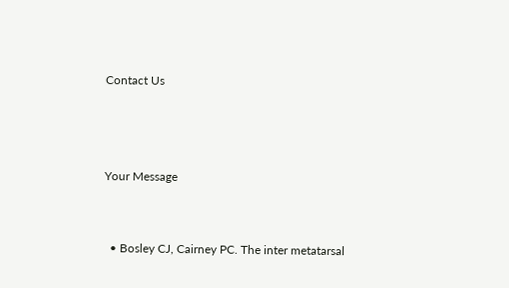Contact Us



Your Message


  • Bosley CJ, Cairney PC. The inter metatarsal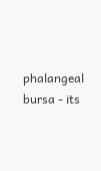phalangeal bursa - its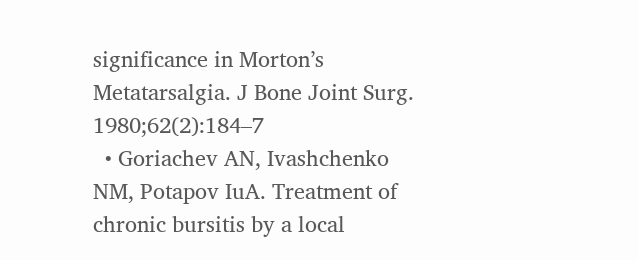significance in Morton’s Metatarsalgia. J Bone Joint Surg. 1980;62(2):184–7
  • Goriachev AN, Ivashchenko NM, Potapov IuA. Treatment of chronic bursitis by a local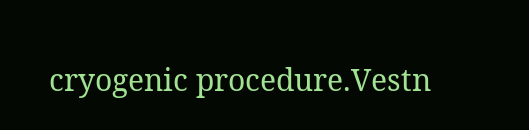cryogenic procedure.Vestn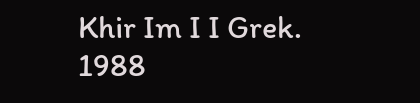Khir Im I I Grek. 1988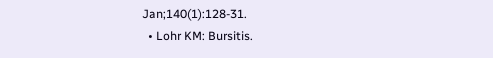Jan;140(1):128-31.
  • Lohr KM: Bursitis.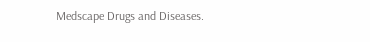Medscape Drugs and Diseases.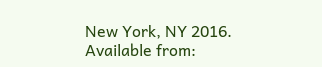New York, NY 2016. Available from: